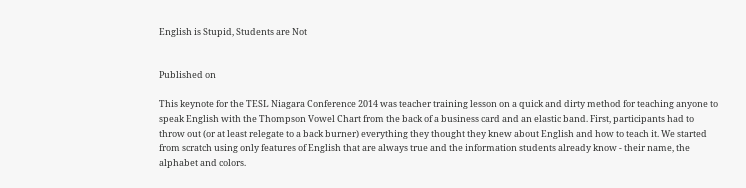English is Stupid, Students are Not


Published on

This keynote for the TESL Niagara Conference 2014 was teacher training lesson on a quick and dirty method for teaching anyone to speak English with the Thompson Vowel Chart from the back of a business card and an elastic band. First, participants had to throw out (or at least relegate to a back burner) everything they thought they knew about English and how to teach it. We started from scratch using only features of English that are always true and the information students already know - their name, the alphabet and colors.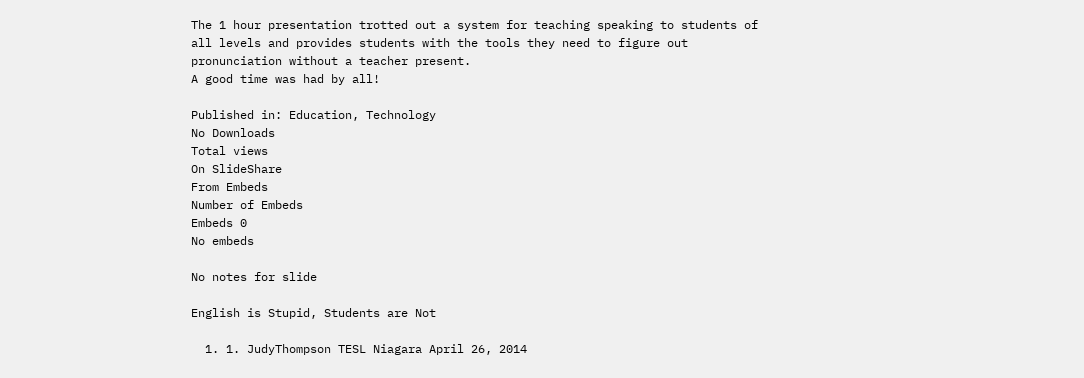The 1 hour presentation trotted out a system for teaching speaking to students of all levels and provides students with the tools they need to figure out pronunciation without a teacher present.
A good time was had by all!

Published in: Education, Technology
No Downloads
Total views
On SlideShare
From Embeds
Number of Embeds
Embeds 0
No embeds

No notes for slide

English is Stupid, Students are Not

  1. 1. JudyThompson TESL Niagara April 26, 2014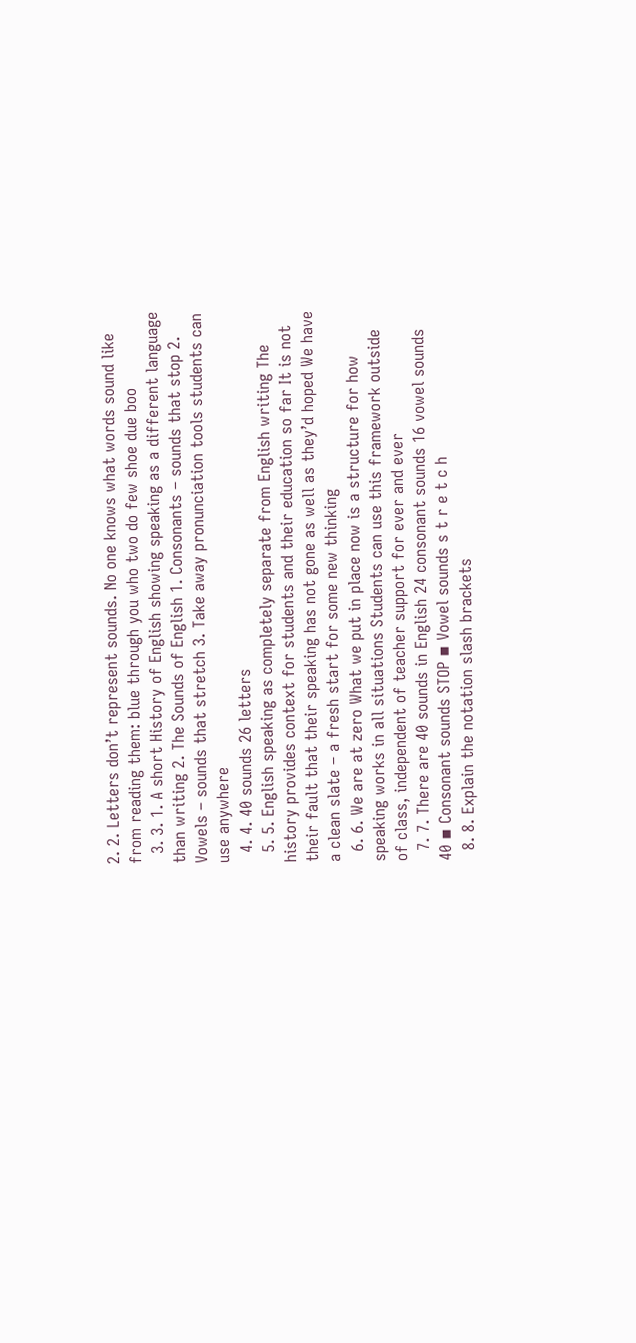2. 2. Letters don’t represent sounds. No one knows what words sound like from reading them: blue through you who two do few shoe due boo
  3. 3. 1. A short History of English showing speaking as a different language than writing 2. The Sounds of English 1. Consonants – sounds that stop 2. Vowels – sounds that stretch 3. Take away pronunciation tools students can use anywhere
  4. 4. 40 sounds 26 letters
  5. 5. English speaking as completely separate from English writing The history provides context for students and their education so far It is not their fault that their speaking has not gone as well as they’d hoped We have a clean slate – a fresh start for some new thinking
  6. 6. We are at zero What we put in place now is a structure for how speaking works in all situations Students can use this framework outside of class, independent of teacher support for ever and ever
  7. 7. There are 40 sounds in English 24 consonant sounds 16 vowel sounds 40 ▪ Consonant sounds STOP ▪ Vowel sounds s t r e t c h
  8. 8. Explain the notation slash brackets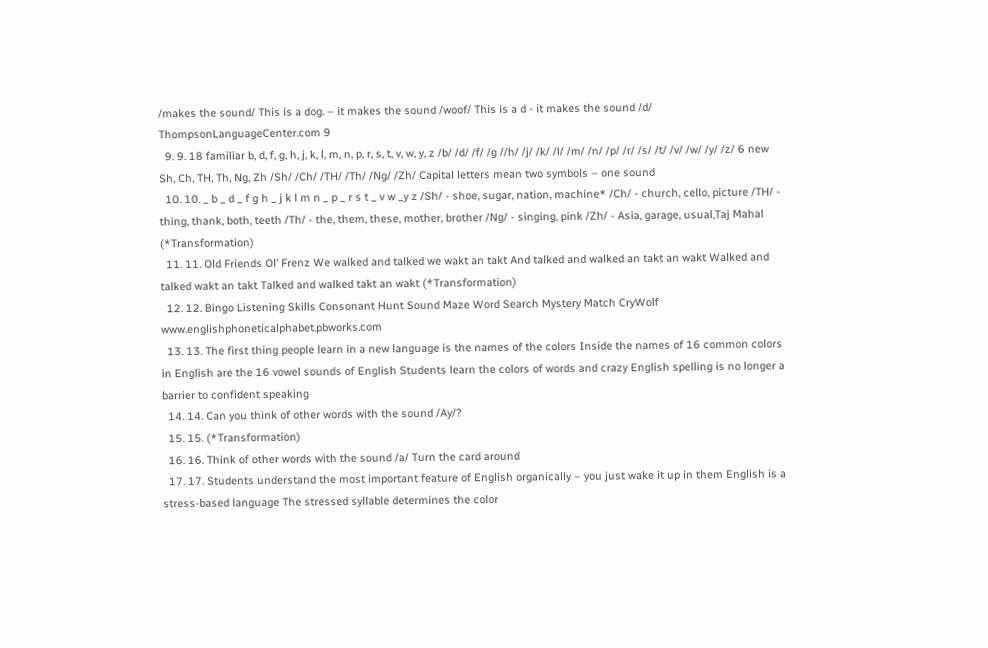/makes the sound/ This is a dog. – it makes the sound /woof/ This is a d - it makes the sound /d/ ThompsonLanguageCenter.com 9
  9. 9. 18 familiar b, d, f, g, h, j, k, l, m, n, p, r, s, t, v, w, y, z /b/ /d/ /f/ /g //h/ /j/ /k/ /l/ /m/ /n/ /p/ /r/ /s/ /t/ /v/ /w/ /y/ /z/ 6 new Sh, Ch, TH, Th, Ng, Zh /Sh/ /Ch/ /TH/ /Th/ /Ng/ /Zh/ Capital letters mean two symbols – one sound
  10. 10. _ b _ d _ f g h _ j k l m n _ p _ r s t _ v w _y z /Sh/ - shoe, sugar, nation, machine* /Ch/ - church, cello, picture /TH/ - thing, thank, both, teeth /Th/ - the, them, these, mother, brother /Ng/ - singing, pink /Zh/ - Asia, garage, usual,Taj Mahal (*Transformation)
  11. 11. Old Friends Ol’ Frenz We walked and talked we wakt an takt And talked and walked an takt an wakt Walked and talked wakt an takt Talked and walked takt an wakt (*Transformation)
  12. 12. Bingo Listening Skills Consonant Hunt Sound Maze Word Search Mystery Match CryWolf www.englishphoneticalphabet.pbworks.com
  13. 13. The first thing people learn in a new language is the names of the colors Inside the names of 16 common colors in English are the 16 vowel sounds of English Students learn the colors of words and crazy English spelling is no longer a barrier to confident speaking
  14. 14. Can you think of other words with the sound /Ay/?
  15. 15. (*Transformation)
  16. 16. Think of other words with the sound /a/ Turn the card around
  17. 17. Students understand the most important feature of English organically – you just wake it up in them English is a stress-based language The stressed syllable determines the color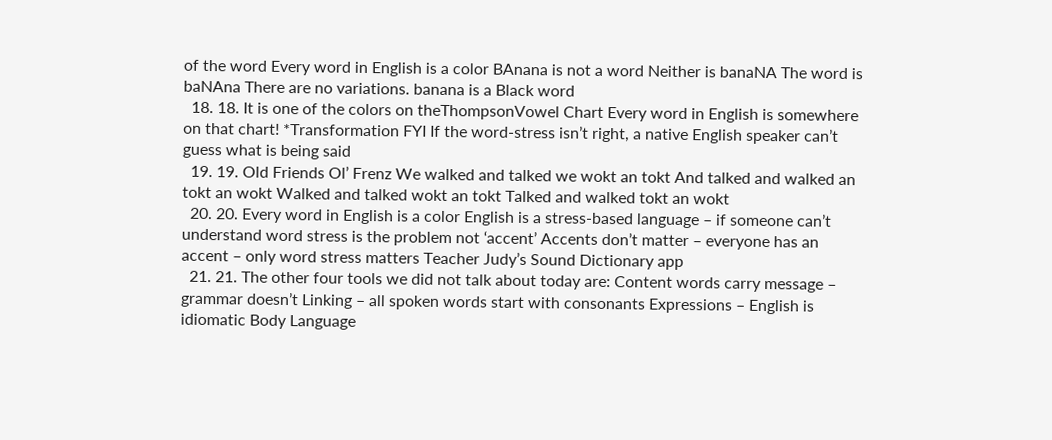of the word Every word in English is a color BAnana is not a word Neither is banaNA The word is baNAna There are no variations. banana is a Black word
  18. 18. It is one of the colors on theThompsonVowel Chart Every word in English is somewhere on that chart! *Transformation FYI If the word-stress isn’t right, a native English speaker can’t guess what is being said
  19. 19. Old Friends Ol’ Frenz We walked and talked we wokt an tokt And talked and walked an tokt an wokt Walked and talked wokt an tokt Talked and walked tokt an wokt
  20. 20. Every word in English is a color English is a stress-based language – if someone can’t understand word stress is the problem not ‘accent’ Accents don’t matter – everyone has an accent – only word stress matters Teacher Judy’s Sound Dictionary app
  21. 21. The other four tools we did not talk about today are: Content words carry message – grammar doesn’t Linking – all spoken words start with consonants Expressions – English is idiomatic Body Language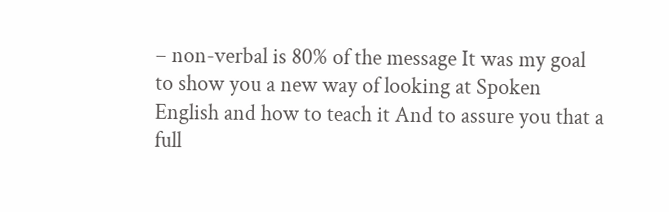– non-verbal is 80% of the message It was my goal to show you a new way of looking at Spoken English and how to teach it And to assure you that a full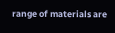range of materials are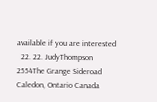available if you are interested
  22. 22. JudyThompson 2554The Grange Sideroad Caledon, Ontario Canada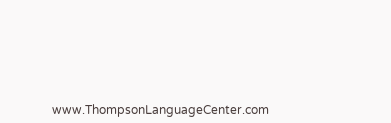www.ThompsonLanguageCenter.com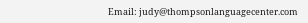Email: judy@thompsonlanguagecenter.com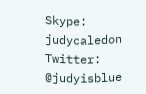Skype: judycaledon Twitter: @judyisblue